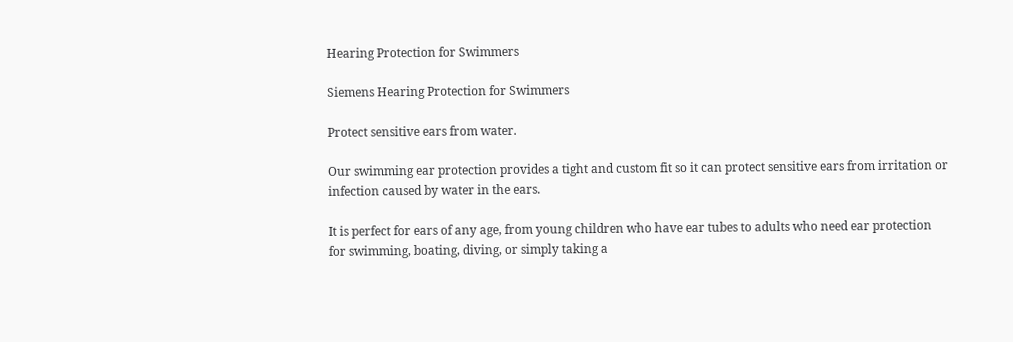Hearing Protection for Swimmers

Siemens Hearing Protection for Swimmers

Protect sensitive ears from water.

Our swimming ear protection provides a tight and custom fit so it can protect sensitive ears from irritation or infection caused by water in the ears.

It is perfect for ears of any age, from young children who have ear tubes to adults who need ear protection for swimming, boating, diving, or simply taking a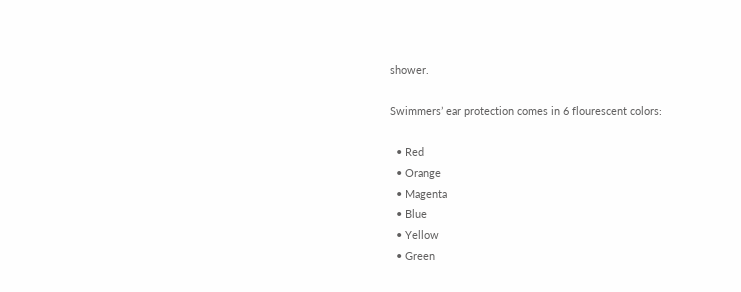shower.

Swimmers’ ear protection comes in 6 flourescent colors:

  • Red
  • Orange
  • Magenta
  • Blue
  • Yellow
  • Green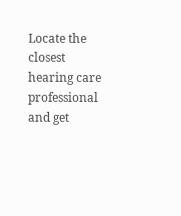Locate the closest hearing care professional and get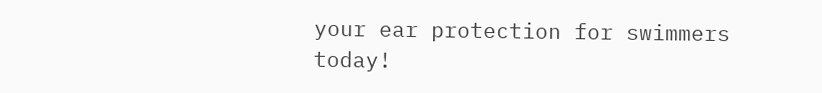your ear protection for swimmers today!